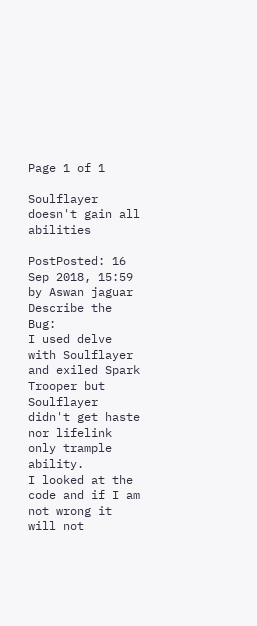Page 1 of 1

Soulflayer doesn't gain all abilities

PostPosted: 16 Sep 2018, 15:59
by Aswan jaguar
Describe the Bug:
I used delve with Soulflayer and exiled Spark Trooper but Soulflayer didn't get haste nor lifelink only trample ability.
I looked at the code and if I am not wrong it will not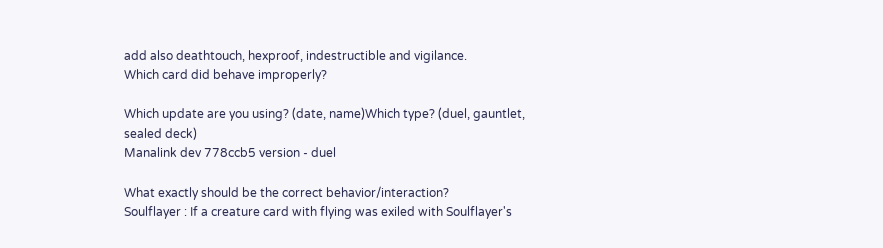add also deathtouch, hexproof, indestructible and vigilance.
Which card did behave improperly?

Which update are you using? (date, name)Which type? (duel, gauntlet, sealed deck)
Manalink dev 778ccb5 version - duel

What exactly should be the correct behavior/interaction?
Soulflayer : If a creature card with flying was exiled with Soulflayer's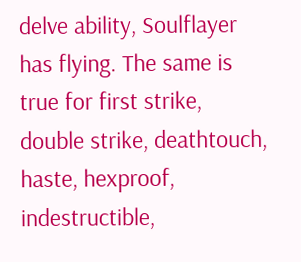delve ability, Soulflayer has flying. The same is true for first strike, double strike, deathtouch, haste, hexproof, indestructible,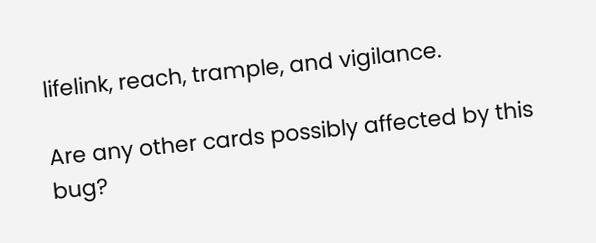lifelink, reach, trample, and vigilance.

Are any other cards possibly affected by this bug?